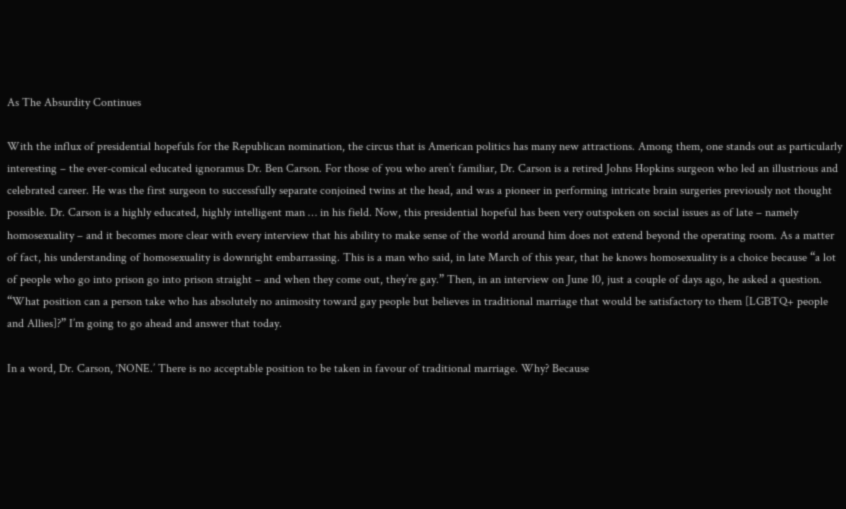As The Absurdity Continues

With the influx of presidential hopefuls for the Republican nomination, the circus that is American politics has many new attractions. Among them, one stands out as particularly interesting – the ever-comical educated ignoramus Dr. Ben Carson. For those of you who aren’t familiar, Dr. Carson is a retired Johns Hopkins surgeon who led an illustrious and celebrated career. He was the first surgeon to successfully separate conjoined twins at the head, and was a pioneer in performing intricate brain surgeries previously not thought possible. Dr. Carson is a highly educated, highly intelligent man … in his field. Now, this presidential hopeful has been very outspoken on social issues as of late – namely homosexuality – and it becomes more clear with every interview that his ability to make sense of the world around him does not extend beyond the operating room. As a matter of fact, his understanding of homosexuality is downright embarrassing. This is a man who said, in late March of this year, that he knows homosexuality is a choice because “a lot of people who go into prison go into prison straight – and when they come out, they’re gay.” Then, in an interview on June 10, just a couple of days ago, he asked a question. “What position can a person take who has absolutely no animosity toward gay people but believes in traditional marriage that would be satisfactory to them [LGBTQ+ people and Allies]?” I’m going to go ahead and answer that today.

In a word, Dr. Carson, ‘NONE.’ There is no acceptable position to be taken in favour of traditional marriage. Why? Because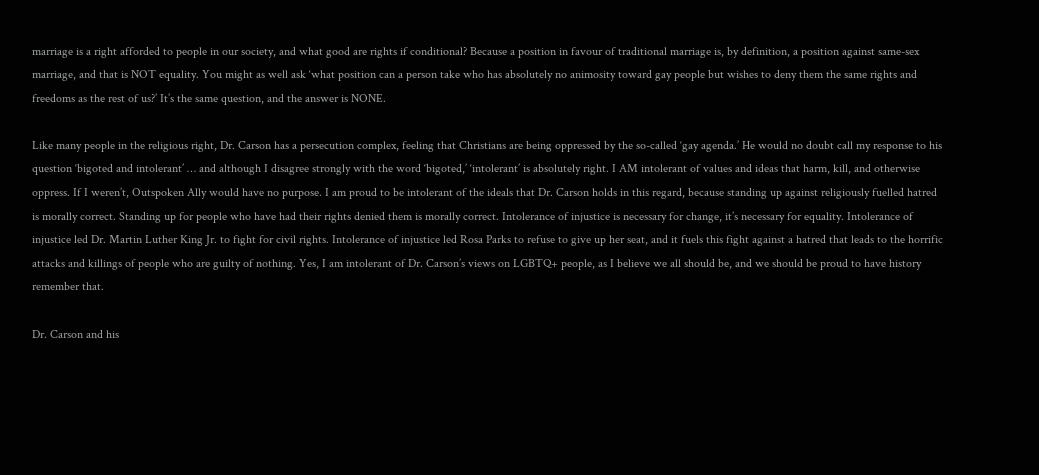marriage is a right afforded to people in our society, and what good are rights if conditional? Because a position in favour of traditional marriage is, by definition, a position against same-sex marriage, and that is NOT equality. You might as well ask ‘what position can a person take who has absolutely no animosity toward gay people but wishes to deny them the same rights and freedoms as the rest of us?’ It’s the same question, and the answer is NONE.

Like many people in the religious right, Dr. Carson has a persecution complex, feeling that Christians are being oppressed by the so-called ‘gay agenda.’ He would no doubt call my response to his question ‘bigoted and intolerant’ … and although I disagree strongly with the word ‘bigoted,’ ‘intolerant’ is absolutely right. I AM intolerant of values and ideas that harm, kill, and otherwise oppress. If I weren’t, Outspoken Ally would have no purpose. I am proud to be intolerant of the ideals that Dr. Carson holds in this regard, because standing up against religiously fuelled hatred is morally correct. Standing up for people who have had their rights denied them is morally correct. Intolerance of injustice is necessary for change, it’s necessary for equality. Intolerance of injustice led Dr. Martin Luther King Jr. to fight for civil rights. Intolerance of injustice led Rosa Parks to refuse to give up her seat, and it fuels this fight against a hatred that leads to the horrific attacks and killings of people who are guilty of nothing. Yes, I am intolerant of Dr. Carson’s views on LGBTQ+ people, as I believe we all should be, and we should be proud to have history remember that.

Dr. Carson and his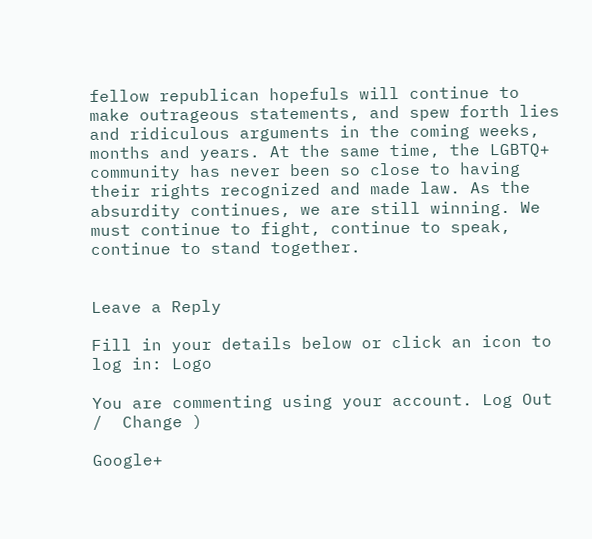fellow republican hopefuls will continue to make outrageous statements, and spew forth lies and ridiculous arguments in the coming weeks, months and years. At the same time, the LGBTQ+ community has never been so close to having their rights recognized and made law. As the absurdity continues, we are still winning. We must continue to fight, continue to speak, continue to stand together.


Leave a Reply

Fill in your details below or click an icon to log in: Logo

You are commenting using your account. Log Out /  Change )

Google+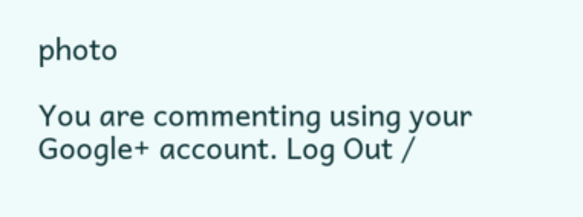photo

You are commenting using your Google+ account. Log Out /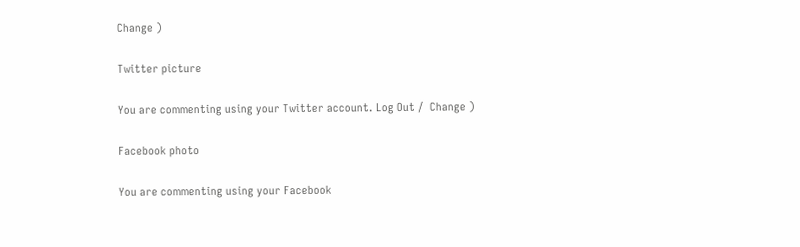Change )

Twitter picture

You are commenting using your Twitter account. Log Out /  Change )

Facebook photo

You are commenting using your Facebook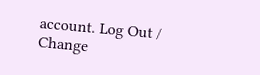account. Log Out /  Change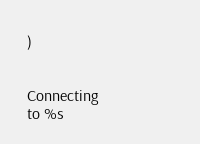)


Connecting to %s